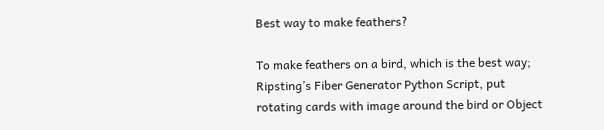Best way to make feathers?

To make feathers on a bird, which is the best way; Ripsting’s Fiber Generator Python Script, put rotating cards with image around the bird or Object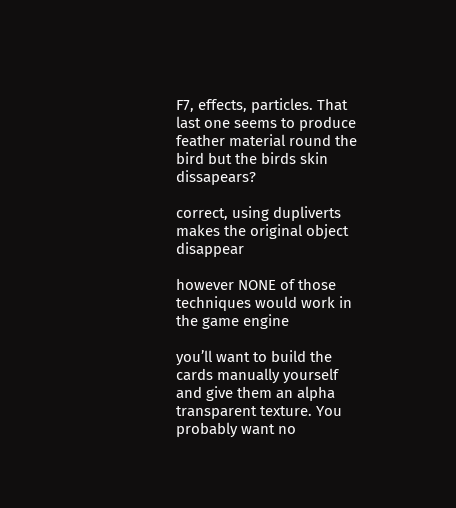F7, effects, particles. That last one seems to produce feather material round the bird but the birds skin dissapears?

correct, using dupliverts makes the original object disappear

however NONE of those techniques would work in the game engine

you’ll want to build the cards manually yourself and give them an alpha transparent texture. You probably want no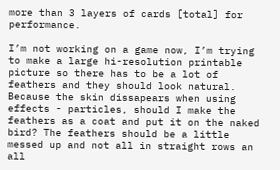more than 3 layers of cards [total] for performance.

I’m not working on a game now, I’m trying to make a large hi-resolution printable picture so there has to be a lot of feathers and they should look natural. Because the skin dissapears when using effects - particles, should I make the feathers as a coat and put it on the naked bird? The feathers should be a little messed up and not all in straight rows an all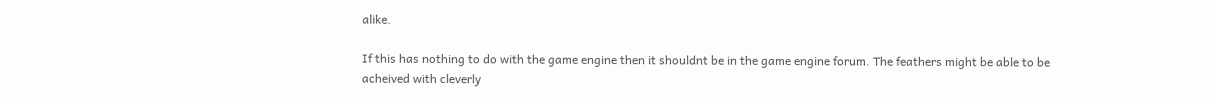alike.

If this has nothing to do with the game engine then it shouldnt be in the game engine forum. The feathers might be able to be acheived with cleverly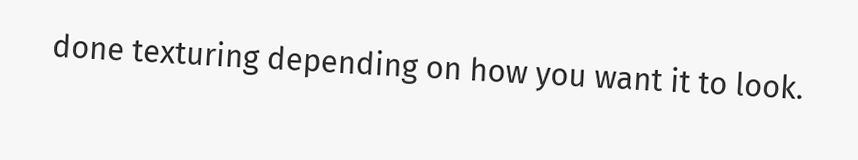done texturing depending on how you want it to look.